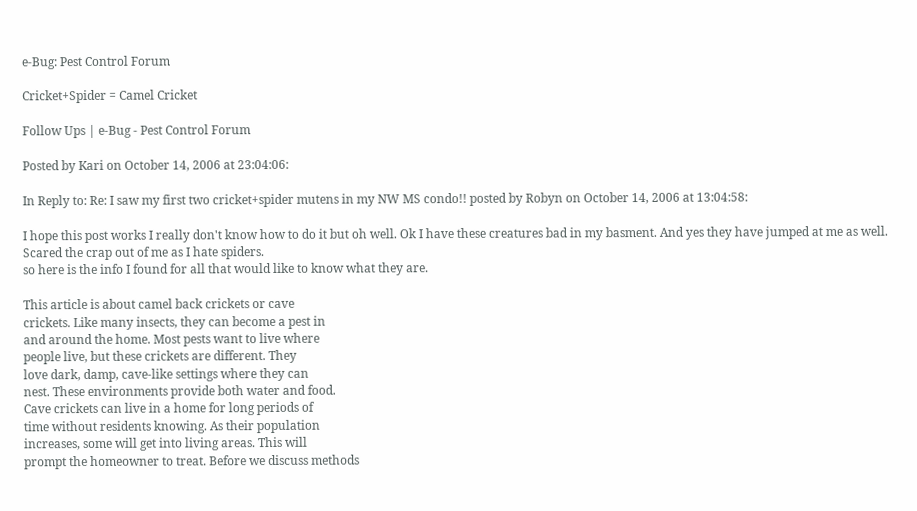e-Bug: Pest Control Forum

Cricket+Spider = Camel Cricket

Follow Ups | e-Bug - Pest Control Forum

Posted by Kari on October 14, 2006 at 23:04:06:

In Reply to: Re: I saw my first two cricket+spider mutens in my NW MS condo!! posted by Robyn on October 14, 2006 at 13:04:58:

I hope this post works I really don't know how to do it but oh well. Ok I have these creatures bad in my basment. And yes they have jumped at me as well. Scared the crap out of me as I hate spiders.
so here is the info I found for all that would like to know what they are.

This article is about camel back crickets or cave
crickets. Like many insects, they can become a pest in
and around the home. Most pests want to live where
people live, but these crickets are different. They
love dark, damp, cave-like settings where they can
nest. These environments provide both water and food.
Cave crickets can live in a home for long periods of
time without residents knowing. As their population
increases, some will get into living areas. This will
prompt the homeowner to treat. Before we discuss methods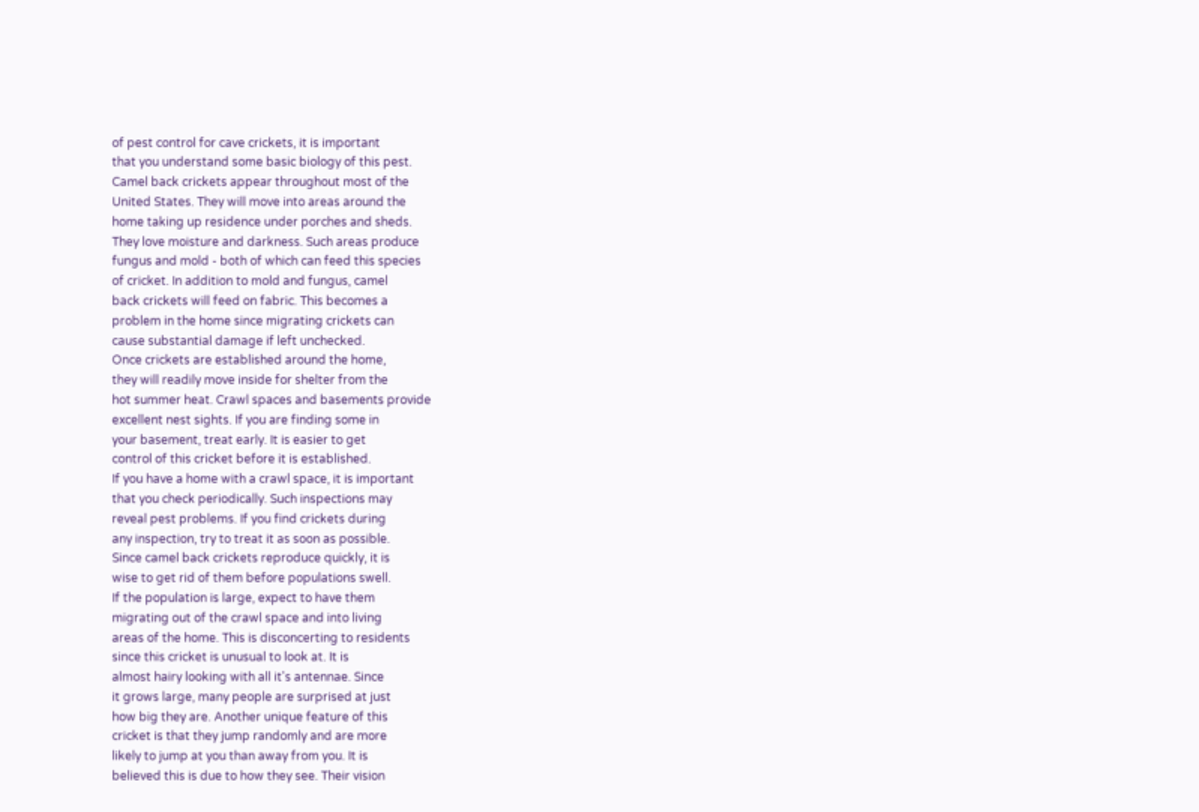of pest control for cave crickets, it is important
that you understand some basic biology of this pest.
Camel back crickets appear throughout most of the
United States. They will move into areas around the
home taking up residence under porches and sheds.
They love moisture and darkness. Such areas produce
fungus and mold - both of which can feed this species
of cricket. In addition to mold and fungus, camel
back crickets will feed on fabric. This becomes a
problem in the home since migrating crickets can
cause substantial damage if left unchecked.
Once crickets are established around the home,
they will readily move inside for shelter from the
hot summer heat. Crawl spaces and basements provide
excellent nest sights. If you are finding some in
your basement, treat early. It is easier to get
control of this cricket before it is established.
If you have a home with a crawl space, it is important
that you check periodically. Such inspections may
reveal pest problems. If you find crickets during
any inspection, try to treat it as soon as possible.
Since camel back crickets reproduce quickly, it is
wise to get rid of them before populations swell.
If the population is large, expect to have them
migrating out of the crawl space and into living
areas of the home. This is disconcerting to residents
since this cricket is unusual to look at. It is
almost hairy looking with all it's antennae. Since
it grows large, many people are surprised at just
how big they are. Another unique feature of this
cricket is that they jump randomly and are more
likely to jump at you than away from you. It is
believed this is due to how they see. Their vision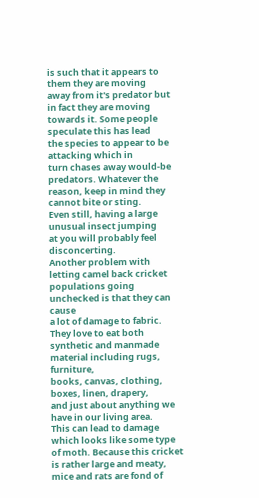is such that it appears to them they are moving
away from it's predator but in fact they are moving
towards it. Some people speculate this has lead
the species to appear to be attacking which in
turn chases away would-be predators. Whatever the
reason, keep in mind they cannot bite or sting.
Even still, having a large unusual insect jumping
at you will probably feel disconcerting.
Another problem with letting camel back cricket
populations going unchecked is that they can cause
a lot of damage to fabric. They love to eat both
synthetic and manmade material including rugs, furniture,
books, canvas, clothing, boxes, linen, drapery,
and just about anything we have in our living area.
This can lead to damage which looks like some type
of moth. Because this cricket is rather large and meaty,
mice and rats are fond of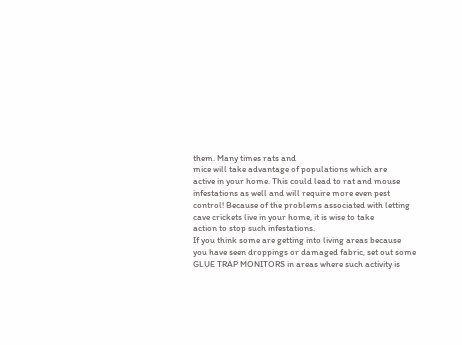them. Many times rats and
mice will take advantage of populations which are
active in your home. This could lead to rat and mouse
infestations as well and will require more even pest
control! Because of the problems associated with letting
cave crickets live in your home, it is wise to take
action to stop such infestations.
If you think some are getting into living areas because
you have seen droppings or damaged fabric, set out some
GLUE TRAP MONITORS in areas where such activity is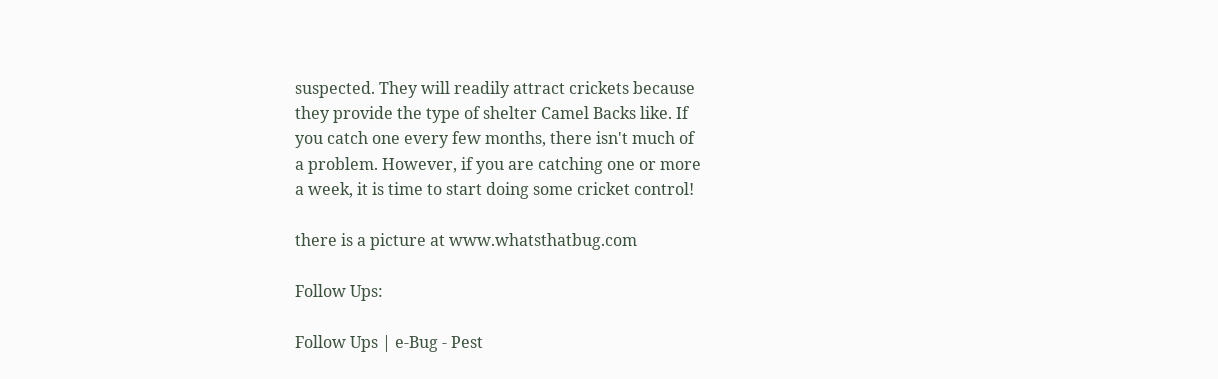suspected. They will readily attract crickets because
they provide the type of shelter Camel Backs like. If
you catch one every few months, there isn't much of
a problem. However, if you are catching one or more
a week, it is time to start doing some cricket control!

there is a picture at www.whatsthatbug.com

Follow Ups:

Follow Ups | e-Bug - Pest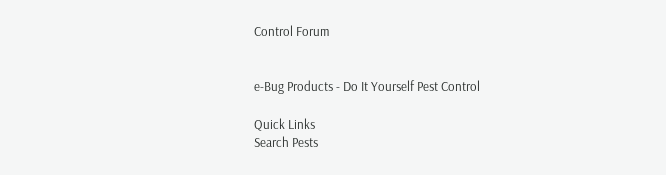Control Forum


e-Bug Products - Do It Yourself Pest Control

Quick Links
Search Pests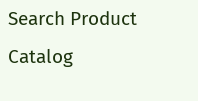Search Product Catalog